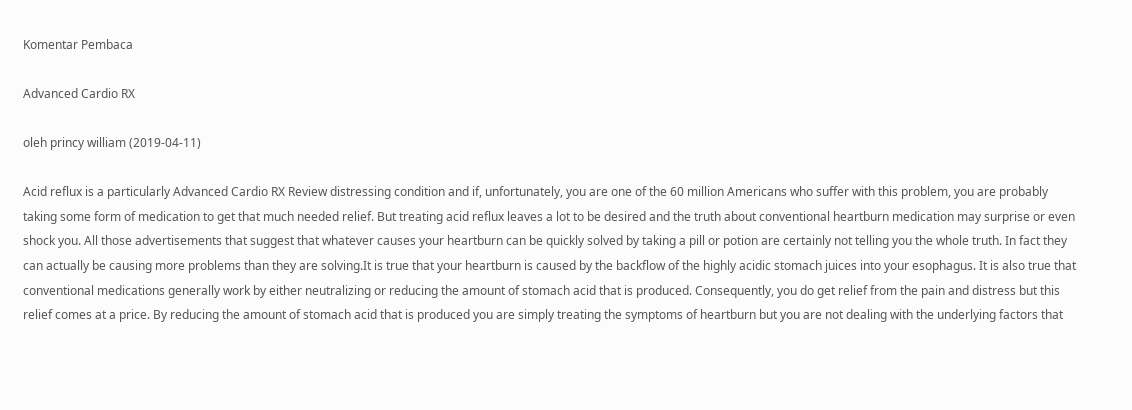Komentar Pembaca

Advanced Cardio RX

oleh princy william (2019-04-11)

Acid reflux is a particularly Advanced Cardio RX Review distressing condition and if, unfortunately, you are one of the 60 million Americans who suffer with this problem, you are probably taking some form of medication to get that much needed relief. But treating acid reflux leaves a lot to be desired and the truth about conventional heartburn medication may surprise or even shock you. All those advertisements that suggest that whatever causes your heartburn can be quickly solved by taking a pill or potion are certainly not telling you the whole truth. In fact they can actually be causing more problems than they are solving.It is true that your heartburn is caused by the backflow of the highly acidic stomach juices into your esophagus. It is also true that conventional medications generally work by either neutralizing or reducing the amount of stomach acid that is produced. Consequently, you do get relief from the pain and distress but this relief comes at a price. By reducing the amount of stomach acid that is produced you are simply treating the symptoms of heartburn but you are not dealing with the underlying factors that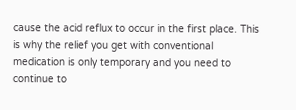cause the acid reflux to occur in the first place. This is why the relief you get with conventional medication is only temporary and you need to continue to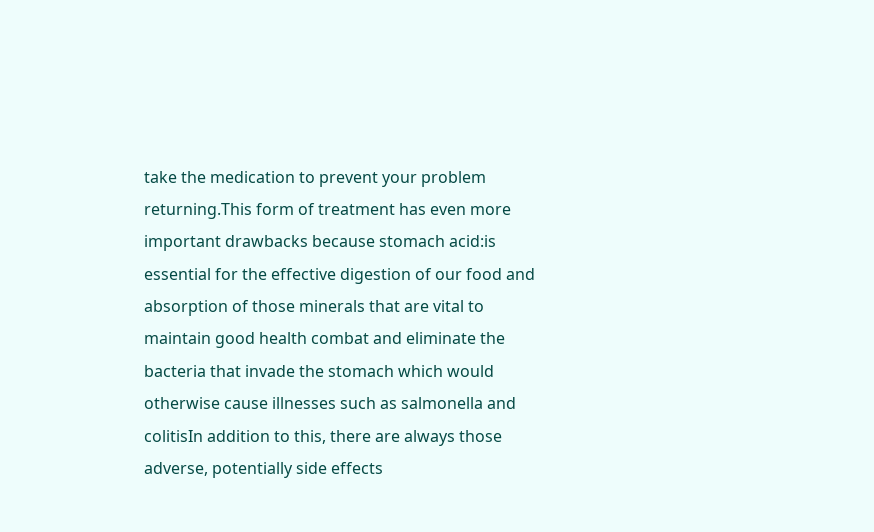take the medication to prevent your problem returning.This form of treatment has even more important drawbacks because stomach acid:is essential for the effective digestion of our food and absorption of those minerals that are vital to maintain good health combat and eliminate the bacteria that invade the stomach which would otherwise cause illnesses such as salmonella and colitisIn addition to this, there are always those adverse, potentially side effects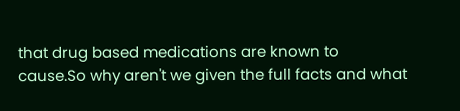that drug based medications are known to cause.So why aren't we given the full facts and what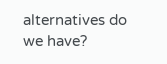alternatives do we have?